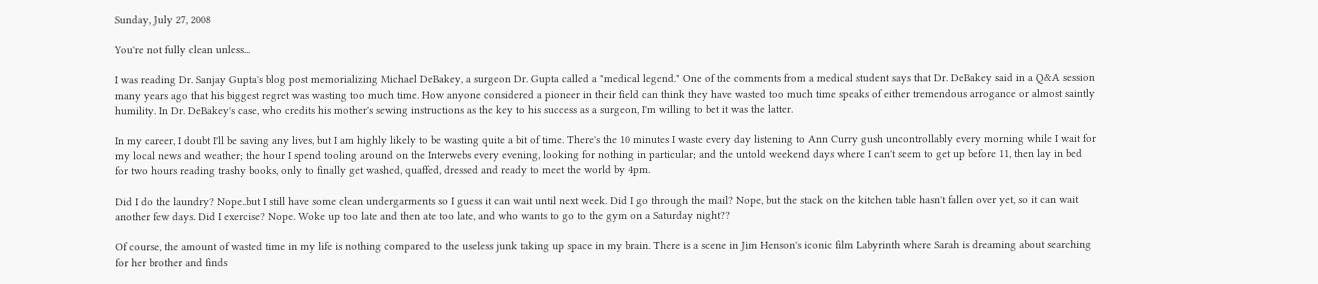Sunday, July 27, 2008

You're not fully clean unless...

I was reading Dr. Sanjay Gupta's blog post memorializing Michael DeBakey, a surgeon Dr. Gupta called a "medical legend." One of the comments from a medical student says that Dr. DeBakey said in a Q&A session many years ago that his biggest regret was wasting too much time. How anyone considered a pioneer in their field can think they have wasted too much time speaks of either tremendous arrogance or almost saintly humility. In Dr. DeBakey's case, who credits his mother's sewing instructions as the key to his success as a surgeon, I'm willing to bet it was the latter.

In my career, I doubt I'll be saving any lives, but I am highly likely to be wasting quite a bit of time. There's the 10 minutes I waste every day listening to Ann Curry gush uncontrollably every morning while I wait for my local news and weather; the hour I spend tooling around on the Interwebs every evening, looking for nothing in particular; and the untold weekend days where I can't seem to get up before 11, then lay in bed for two hours reading trashy books, only to finally get washed, quaffed, dressed and ready to meet the world by 4pm.

Did I do the laundry? Nope..but I still have some clean undergarments so I guess it can wait until next week. Did I go through the mail? Nope, but the stack on the kitchen table hasn't fallen over yet, so it can wait another few days. Did I exercise? Nope. Woke up too late and then ate too late, and who wants to go to the gym on a Saturday night??

Of course, the amount of wasted time in my life is nothing compared to the useless junk taking up space in my brain. There is a scene in Jim Henson's iconic film Labyrinth where Sarah is dreaming about searching for her brother and finds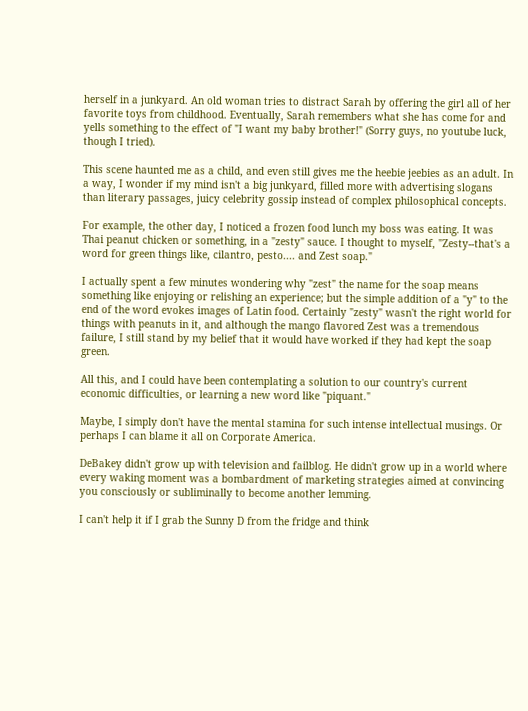herself in a junkyard. An old woman tries to distract Sarah by offering the girl all of her favorite toys from childhood. Eventually, Sarah remembers what she has come for and yells something to the effect of "I want my baby brother!" (Sorry guys, no youtube luck, though I tried).

This scene haunted me as a child, and even still gives me the heebie jeebies as an adult. In a way, I wonder if my mind isn't a big junkyard, filled more with advertising slogans than literary passages, juicy celebrity gossip instead of complex philosophical concepts.

For example, the other day, I noticed a frozen food lunch my boss was eating. It was Thai peanut chicken or something, in a "zesty" sauce. I thought to myself, "Zesty--that's a word for green things like, cilantro, pesto.... and Zest soap."

I actually spent a few minutes wondering why "zest" the name for the soap means something like enjoying or relishing an experience; but the simple addition of a "y" to the end of the word evokes images of Latin food. Certainly "zesty" wasn't the right world for things with peanuts in it, and although the mango flavored Zest was a tremendous failure, I still stand by my belief that it would have worked if they had kept the soap green.

All this, and I could have been contemplating a solution to our country's current economic difficulties, or learning a new word like "piquant."

Maybe, I simply don't have the mental stamina for such intense intellectual musings. Or perhaps I can blame it all on Corporate America.

DeBakey didn't grow up with television and failblog. He didn't grow up in a world where every waking moment was a bombardment of marketing strategies aimed at convincing you consciously or subliminally to become another lemming.

I can't help it if I grab the Sunny D from the fridge and think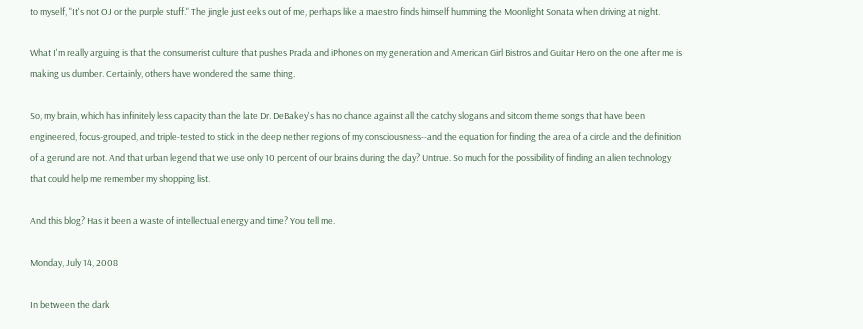to myself, "It's not OJ or the purple stuff." The jingle just eeks out of me, perhaps like a maestro finds himself humming the Moonlight Sonata when driving at night.

What I'm really arguing is that the consumerist culture that pushes Prada and iPhones on my generation and American Girl Bistros and Guitar Hero on the one after me is making us dumber. Certainly, others have wondered the same thing.

So, my brain, which has infinitely less capacity than the late Dr. DeBakey's has no chance against all the catchy slogans and sitcom theme songs that have been engineered, focus-grouped, and triple-tested to stick in the deep nether regions of my consciousness--and the equation for finding the area of a circle and the definition of a gerund are not. And that urban legend that we use only 10 percent of our brains during the day? Untrue. So much for the possibility of finding an alien technology that could help me remember my shopping list.

And this blog? Has it been a waste of intellectual energy and time? You tell me.

Monday, July 14, 2008

In between the dark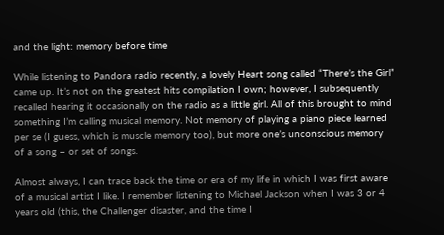and the light: memory before time

While listening to Pandora radio recently, a lovely Heart song called “There’s the Girl” came up. It’s not on the greatest hits compilation I own; however, I subsequently recalled hearing it occasionally on the radio as a little girl. All of this brought to mind something I’m calling musical memory. Not memory of playing a piano piece learned per se (I guess, which is muscle memory too), but more one’s unconscious memory of a song – or set of songs.

Almost always, I can trace back the time or era of my life in which I was first aware of a musical artist I like. I remember listening to Michael Jackson when I was 3 or 4 years old (this, the Challenger disaster, and the time I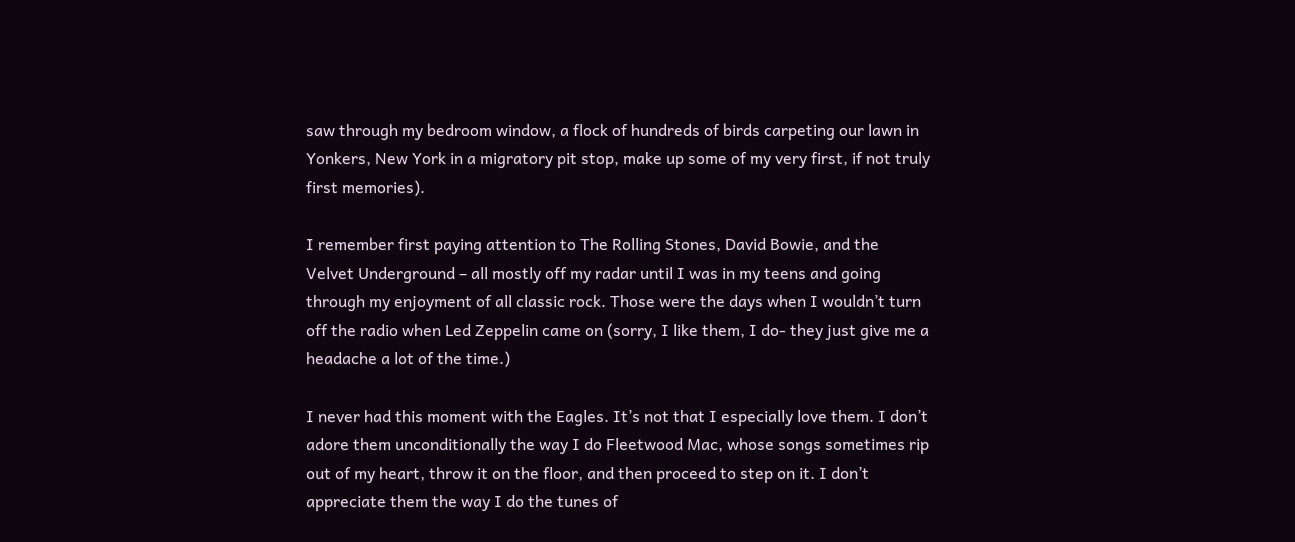saw through my bedroom window, a flock of hundreds of birds carpeting our lawn in Yonkers, New York in a migratory pit stop, make up some of my very first, if not truly first memories).

I remember first paying attention to The Rolling Stones, David Bowie, and the Velvet Underground – all mostly off my radar until I was in my teens and going through my enjoyment of all classic rock. Those were the days when I wouldn’t turn off the radio when Led Zeppelin came on (sorry, I like them, I do- they just give me a headache a lot of the time.)

I never had this moment with the Eagles. It’s not that I especially love them. I don’t adore them unconditionally the way I do Fleetwood Mac, whose songs sometimes rip out of my heart, throw it on the floor, and then proceed to step on it. I don’t appreciate them the way I do the tunes of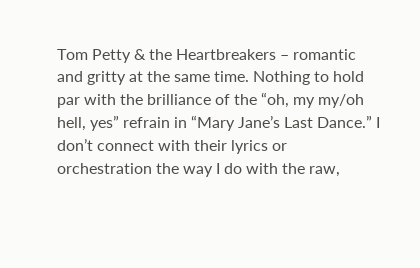Tom Petty & the Heartbreakers – romantic and gritty at the same time. Nothing to hold par with the brilliance of the “oh, my my/oh hell, yes” refrain in “Mary Jane’s Last Dance.” I don’t connect with their lyrics or orchestration the way I do with the raw,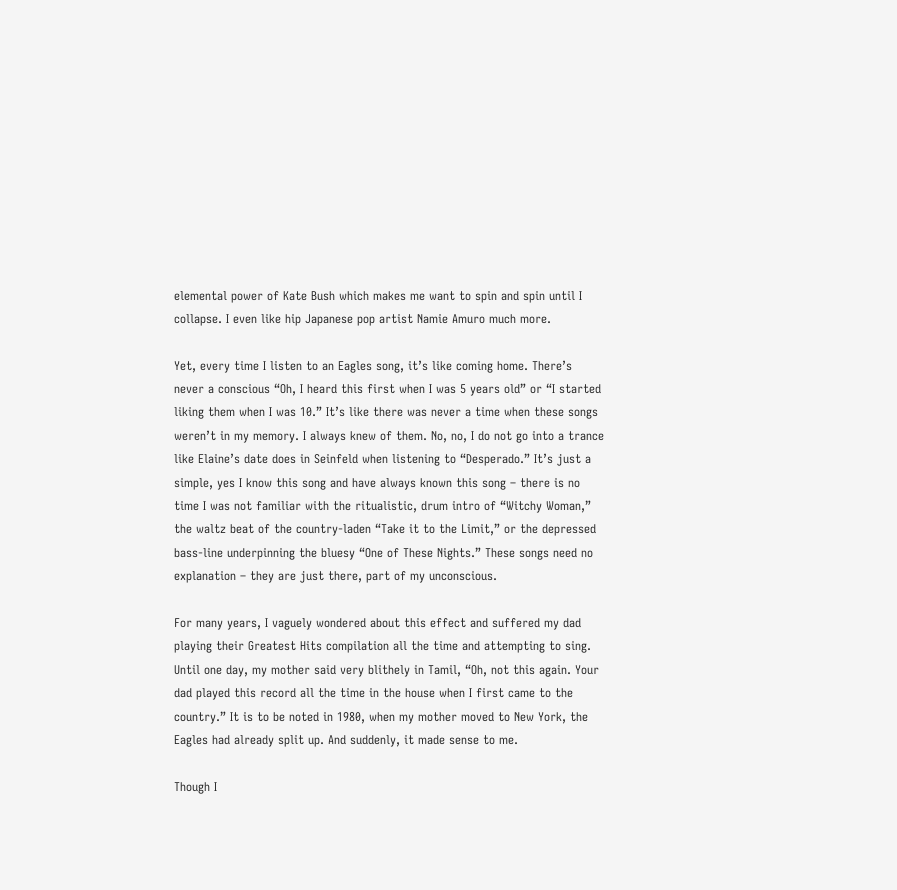elemental power of Kate Bush which makes me want to spin and spin until I collapse. I even like hip Japanese pop artist Namie Amuro much more.

Yet, every time I listen to an Eagles song, it’s like coming home. There’s never a conscious “Oh, I heard this first when I was 5 years old” or “I started liking them when I was 10.” It’s like there was never a time when these songs weren’t in my memory. I always knew of them. No, no, I do not go into a trance like Elaine’s date does in Seinfeld when listening to “Desperado.” It’s just a simple, yes I know this song and have always known this song – there is no time I was not familiar with the ritualistic, drum intro of “Witchy Woman,” the waltz beat of the country-laden “Take it to the Limit,” or the depressed bass-line underpinning the bluesy “One of These Nights.” These songs need no explanation – they are just there, part of my unconscious.

For many years, I vaguely wondered about this effect and suffered my dad playing their Greatest Hits compilation all the time and attempting to sing. Until one day, my mother said very blithely in Tamil, “Oh, not this again. Your dad played this record all the time in the house when I first came to the country.” It is to be noted in 1980, when my mother moved to New York, the Eagles had already split up. And suddenly, it made sense to me.

Though I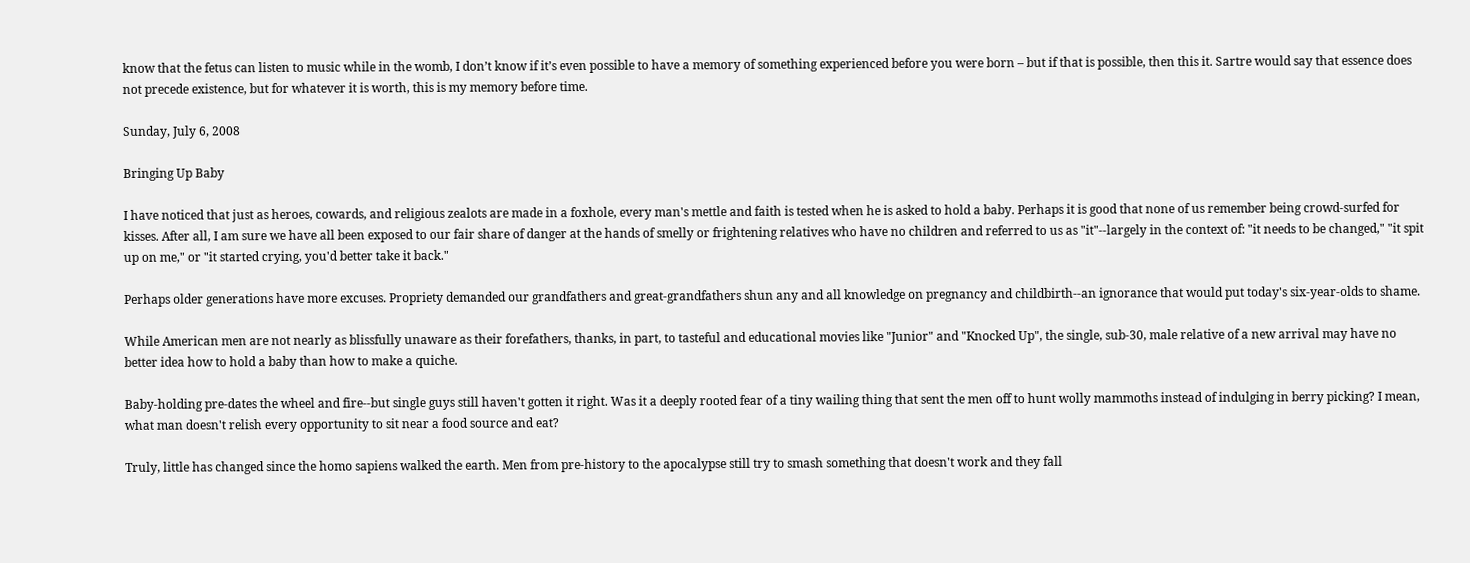know that the fetus can listen to music while in the womb, I don’t know if it’s even possible to have a memory of something experienced before you were born – but if that is possible, then this it. Sartre would say that essence does not precede existence, but for whatever it is worth, this is my memory before time.

Sunday, July 6, 2008

Bringing Up Baby

I have noticed that just as heroes, cowards, and religious zealots are made in a foxhole, every man's mettle and faith is tested when he is asked to hold a baby. Perhaps it is good that none of us remember being crowd-surfed for kisses. After all, I am sure we have all been exposed to our fair share of danger at the hands of smelly or frightening relatives who have no children and referred to us as "it"--largely in the context of: "it needs to be changed," "it spit up on me," or "it started crying, you'd better take it back."

Perhaps older generations have more excuses. Propriety demanded our grandfathers and great-grandfathers shun any and all knowledge on pregnancy and childbirth--an ignorance that would put today's six-year-olds to shame.

While American men are not nearly as blissfully unaware as their forefathers, thanks, in part, to tasteful and educational movies like "Junior" and "Knocked Up", the single, sub-30, male relative of a new arrival may have no better idea how to hold a baby than how to make a quiche.

Baby-holding pre-dates the wheel and fire--but single guys still haven't gotten it right. Was it a deeply rooted fear of a tiny wailing thing that sent the men off to hunt wolly mammoths instead of indulging in berry picking? I mean, what man doesn't relish every opportunity to sit near a food source and eat?

Truly, little has changed since the homo sapiens walked the earth. Men from pre-history to the apocalypse still try to smash something that doesn't work and they fall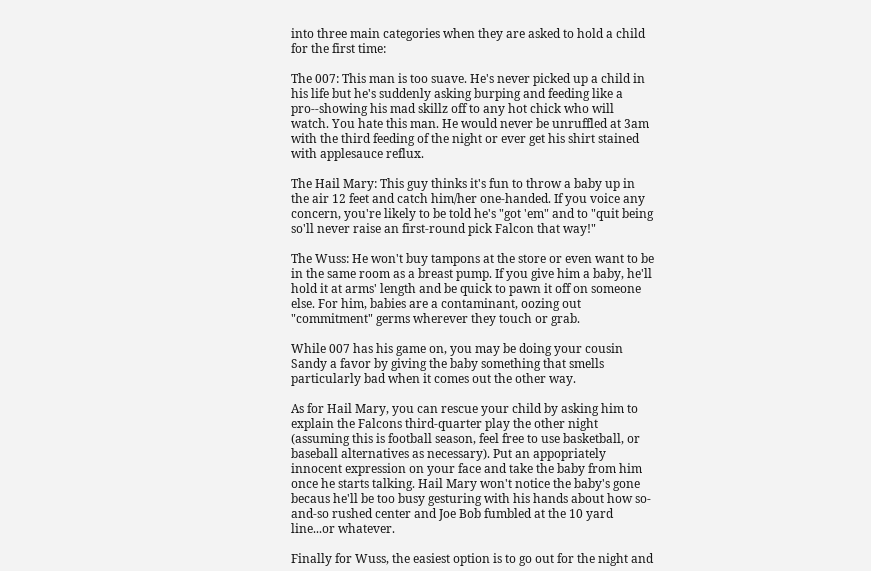into three main categories when they are asked to hold a child for the first time:

The 007: This man is too suave. He's never picked up a child in his life but he's suddenly asking burping and feeding like a pro--showing his mad skillz off to any hot chick who will watch. You hate this man. He would never be unruffled at 3am with the third feeding of the night or ever get his shirt stained with applesauce reflux.

The Hail Mary: This guy thinks it's fun to throw a baby up in the air 12 feet and catch him/her one-handed. If you voice any concern, you're likely to be told he's "got 'em" and to "quit being so'll never raise an first-round pick Falcon that way!"

The Wuss: He won't buy tampons at the store or even want to be in the same room as a breast pump. If you give him a baby, he'll hold it at arms' length and be quick to pawn it off on someone else. For him, babies are a contaminant, oozing out "commitment" germs wherever they touch or grab.

While 007 has his game on, you may be doing your cousin Sandy a favor by giving the baby something that smells particularly bad when it comes out the other way.

As for Hail Mary, you can rescue your child by asking him to explain the Falcons third-quarter play the other night (assuming this is football season, feel free to use basketball, or baseball alternatives as necessary). Put an appopriately innocent expression on your face and take the baby from him once he starts talking. Hail Mary won't notice the baby's gone becaus he'll be too busy gesturing with his hands about how so-and-so rushed center and Joe Bob fumbled at the 10 yard line...or whatever.

Finally for Wuss, the easiest option is to go out for the night and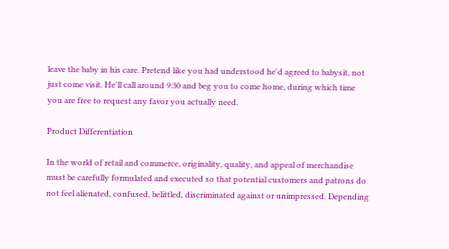leave the baby in his care. Pretend like you had understood he'd agreed to babysit, not just come visit. He'll call around 9:30 and beg you to come home, during which time you are free to request any favor you actually need.

Product Differentiation

In the world of retail and commerce, originality, quality, and appeal of merchandise must be carefully formulated and executed so that potential customers and patrons do not feel alienated, confused, belittled, discriminated against or unimpressed. Depending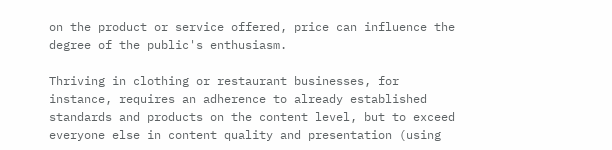on the product or service offered, price can influence the degree of the public's enthusiasm.

Thriving in clothing or restaurant businesses, for instance, requires an adherence to already established standards and products on the content level, but to exceed everyone else in content quality and presentation (using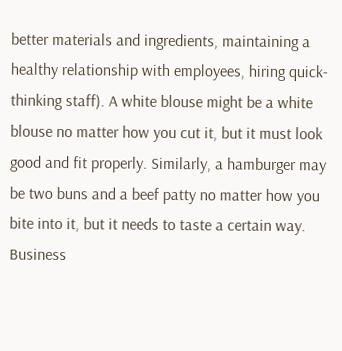better materials and ingredients, maintaining a healthy relationship with employees, hiring quick-thinking staff). A white blouse might be a white blouse no matter how you cut it, but it must look good and fit properly. Similarly, a hamburger may be two buns and a beef patty no matter how you bite into it, but it needs to taste a certain way. Business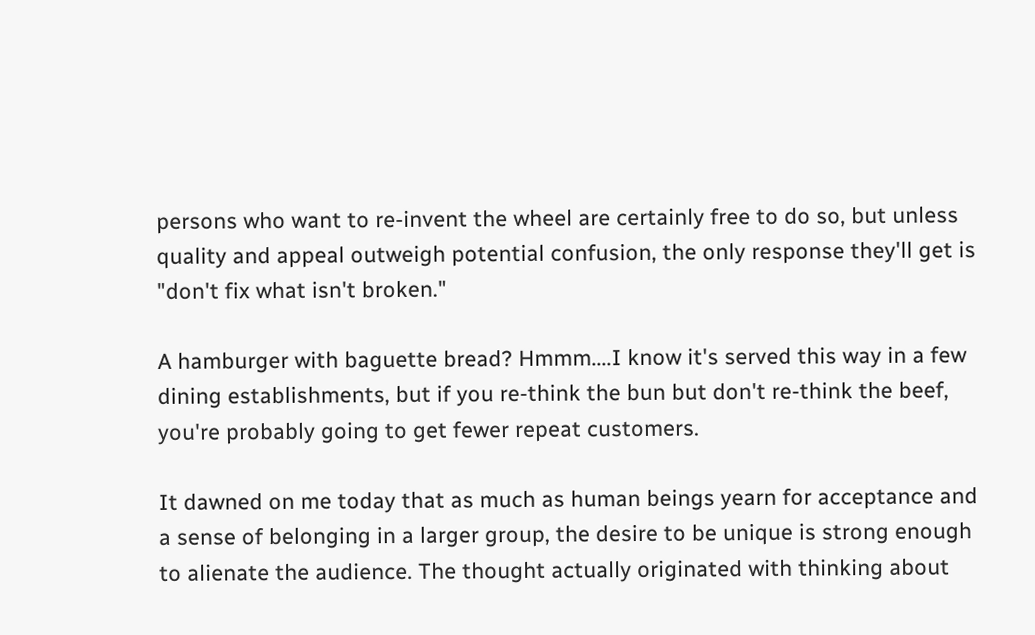persons who want to re-invent the wheel are certainly free to do so, but unless quality and appeal outweigh potential confusion, the only response they'll get is "don't fix what isn't broken."

A hamburger with baguette bread? Hmmm....I know it's served this way in a few dining establishments, but if you re-think the bun but don't re-think the beef, you're probably going to get fewer repeat customers.

It dawned on me today that as much as human beings yearn for acceptance and a sense of belonging in a larger group, the desire to be unique is strong enough to alienate the audience. The thought actually originated with thinking about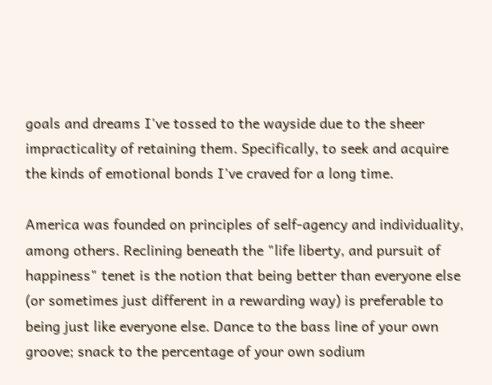goals and dreams I've tossed to the wayside due to the sheer impracticality of retaining them. Specifically, to seek and acquire the kinds of emotional bonds I've craved for a long time.

America was founded on principles of self-agency and individuality, among others. Reclining beneath the "life liberty, and pursuit of happiness" tenet is the notion that being better than everyone else (or sometimes just different in a rewarding way) is preferable to being just like everyone else. Dance to the bass line of your own groove; snack to the percentage of your own sodium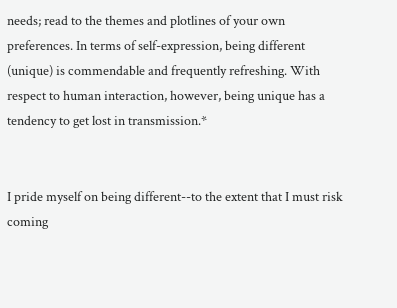needs; read to the themes and plotlines of your own preferences. In terms of self-expression, being different (unique) is commendable and frequently refreshing. With respect to human interaction, however, being unique has a tendency to get lost in transmission.*


I pride myself on being different--to the extent that I must risk coming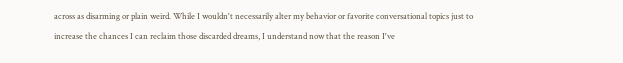across as disarming or plain weird. While I wouldn't necessarily alter my behavior or favorite conversational topics just to increase the chances I can reclaim those discarded dreams, I understand now that the reason I've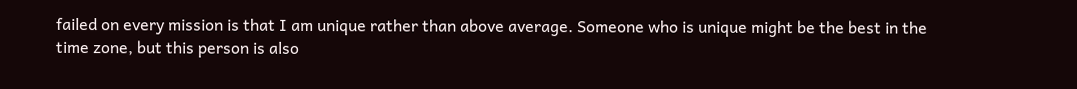failed on every mission is that I am unique rather than above average. Someone who is unique might be the best in the time zone, but this person is also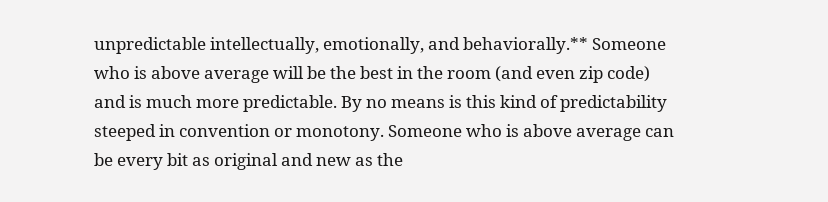unpredictable intellectually, emotionally, and behaviorally.** Someone who is above average will be the best in the room (and even zip code) and is much more predictable. By no means is this kind of predictability steeped in convention or monotony. Someone who is above average can be every bit as original and new as the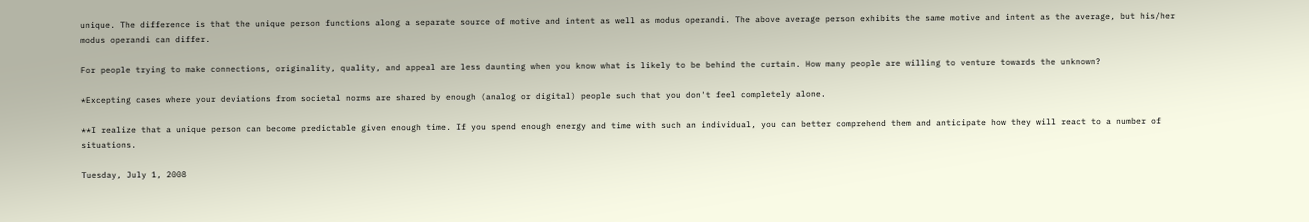unique. The difference is that the unique person functions along a separate source of motive and intent as well as modus operandi. The above average person exhibits the same motive and intent as the average, but his/her modus operandi can differ.

For people trying to make connections, originality, quality, and appeal are less daunting when you know what is likely to be behind the curtain. How many people are willing to venture towards the unknown?

*Excepting cases where your deviations from societal norms are shared by enough (analog or digital) people such that you don't feel completely alone.

**I realize that a unique person can become predictable given enough time. If you spend enough energy and time with such an individual, you can better comprehend them and anticipate how they will react to a number of situations.

Tuesday, July 1, 2008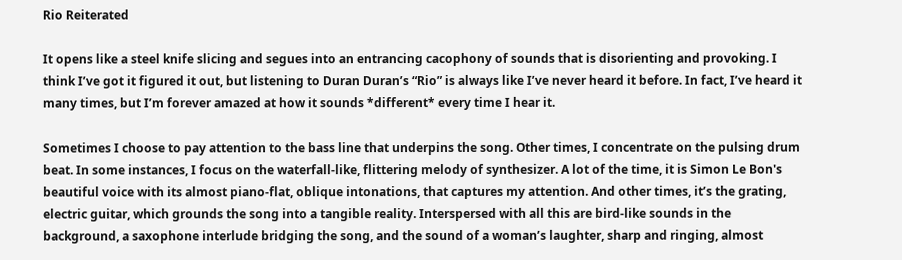Rio Reiterated

It opens like a steel knife slicing and segues into an entrancing cacophony of sounds that is disorienting and provoking. I think I’ve got it figured it out, but listening to Duran Duran’s “Rio” is always like I’ve never heard it before. In fact, I’ve heard it many times, but I’m forever amazed at how it sounds *different* every time I hear it.

Sometimes I choose to pay attention to the bass line that underpins the song. Other times, I concentrate on the pulsing drum beat. In some instances, I focus on the waterfall-like, flittering melody of synthesizer. A lot of the time, it is Simon Le Bon's beautiful voice with its almost piano-flat, oblique intonations, that captures my attention. And other times, it’s the grating, electric guitar, which grounds the song into a tangible reality. Interspersed with all this are bird-like sounds in the background, a saxophone interlude bridging the song, and the sound of a woman’s laughter, sharp and ringing, almost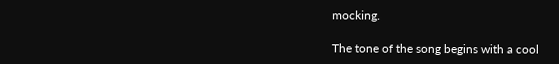mocking.

The tone of the song begins with a cool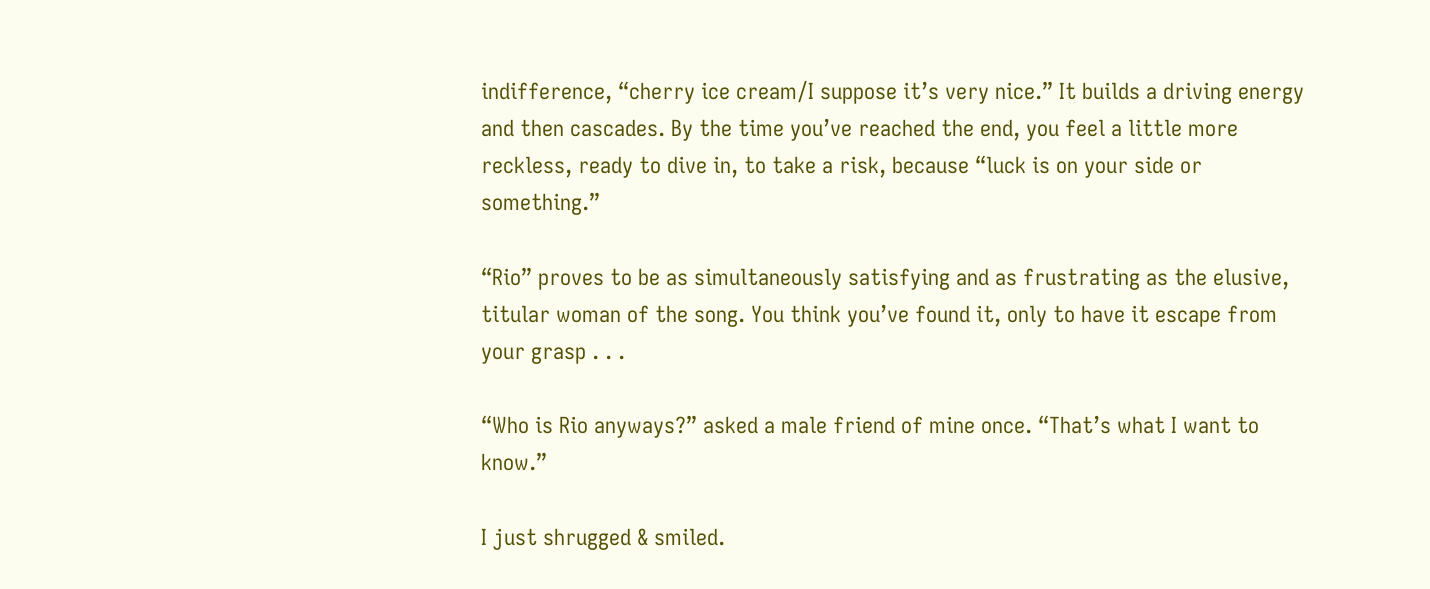indifference, “cherry ice cream/I suppose it’s very nice.” It builds a driving energy and then cascades. By the time you’ve reached the end, you feel a little more reckless, ready to dive in, to take a risk, because “luck is on your side or something.”

“Rio” proves to be as simultaneously satisfying and as frustrating as the elusive, titular woman of the song. You think you’ve found it, only to have it escape from your grasp . . .

“Who is Rio anyways?” asked a male friend of mine once. “That’s what I want to know.”

I just shrugged & smiled.